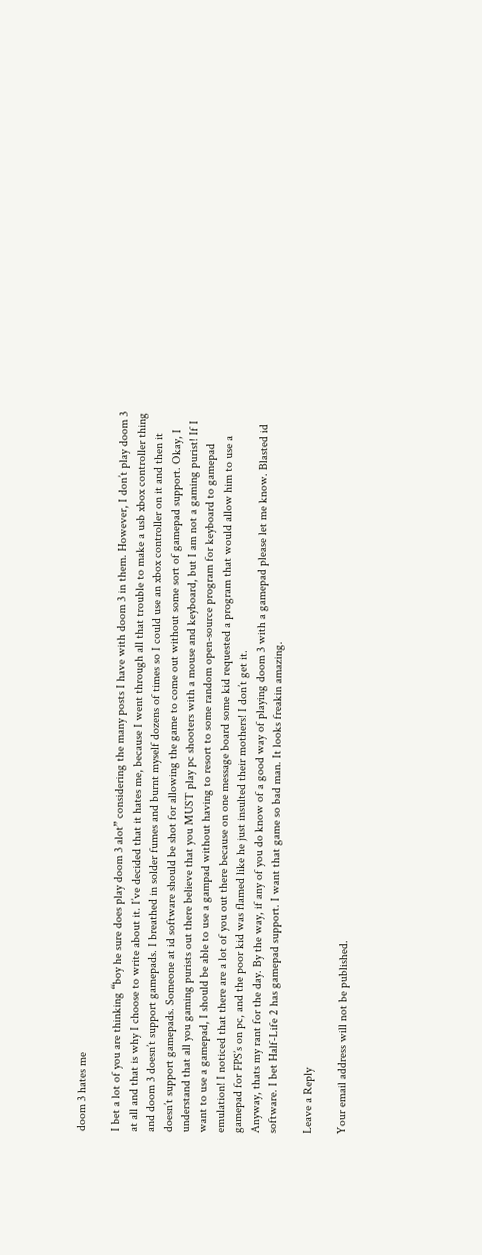doom 3 hates me

I bet a lot of you are thinking “boy he sure does play doom 3 alot” considering the many posts I have with doom 3 in them. However, I don’t play doom 3 at all and that is why I choose to write about it. I’ve decided that it hates me, because I went through all that trouble to make a usb xbox controller thing and doom 3 doesn’t support gamepads. I breathed in solder fumes and burnt myself dozens of times so I could use an xbox controller on it and then it doesn’t support gamepads. Someone at id software should be shot for allowing the game to come out without some sort of gamepad support. Okay, I understand that all you gaming purists out there believe that you MUST play pc shooters with a mouse and keyboard, but I am not a gaming purist! If I want to use a gamepad, I should be able to use a gampad without having to resort to some random open-source program for keyboard to gamepad emulation! I noticed that there are a lot of you out there because on one message board some kid requested a program that would allow him to use a gamepad for FPS’s on pc, and the poor kid was flamed like he just insulted their mothers! I don’t get it.
Anyway, thats my rant for the day. By the way, if any of you do know of a good way of playing doom 3 with a gamepad please let me know. Blasted id software. I bet Half-Life 2 has gamepad support. I want that game so bad man. It looks freakin amazing.

Leave a Reply

Your email address will not be published.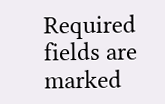Required fields are marked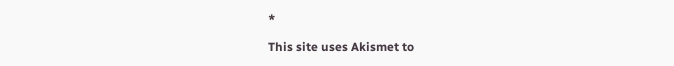*

This site uses Akismet to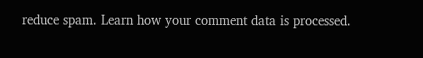reduce spam. Learn how your comment data is processed.